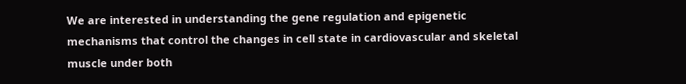We are interested in understanding the gene regulation and epigenetic mechanisms that control the changes in cell state in cardiovascular and skeletal muscle under both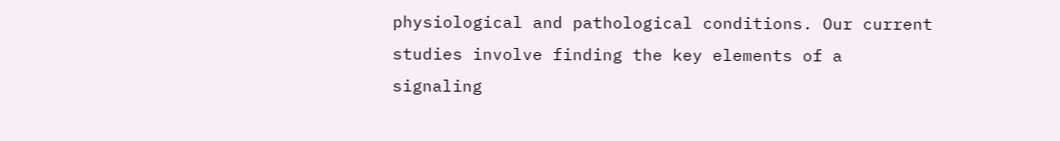physiological and pathological conditions. Our current studies involve finding the key elements of a signaling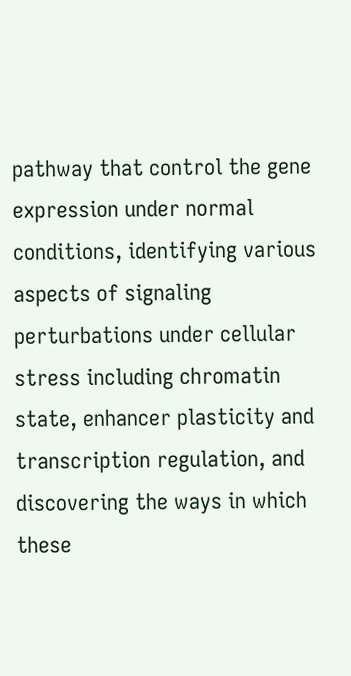pathway that control the gene expression under normal conditions, identifying various aspects of signaling perturbations under cellular stress including chromatin state, enhancer plasticity and transcription regulation, and discovering the ways in which these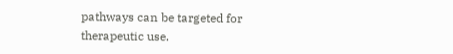pathways can be targeted for therapeutic use.